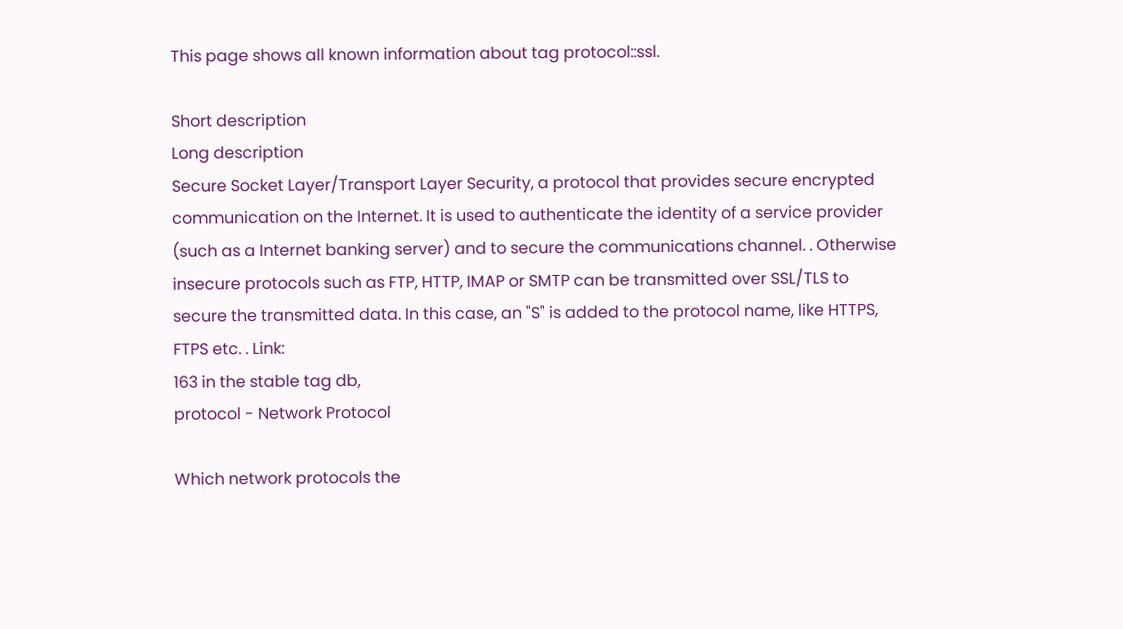This page shows all known information about tag protocol::ssl.

Short description
Long description
Secure Socket Layer/Transport Layer Security, a protocol that provides secure encrypted communication on the Internet. It is used to authenticate the identity of a service provider (such as a Internet banking server) and to secure the communications channel. . Otherwise insecure protocols such as FTP, HTTP, IMAP or SMTP can be transmitted over SSL/TLS to secure the transmitted data. In this case, an "S" is added to the protocol name, like HTTPS, FTPS etc. . Link:
163 in the stable tag db,
protocol - Network Protocol

Which network protocols the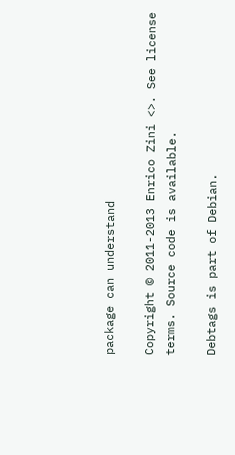package can understand

Copyright © 2011-2013 Enrico Zini <>. See license terms. Source code is available.

Debtags is part of Debian.